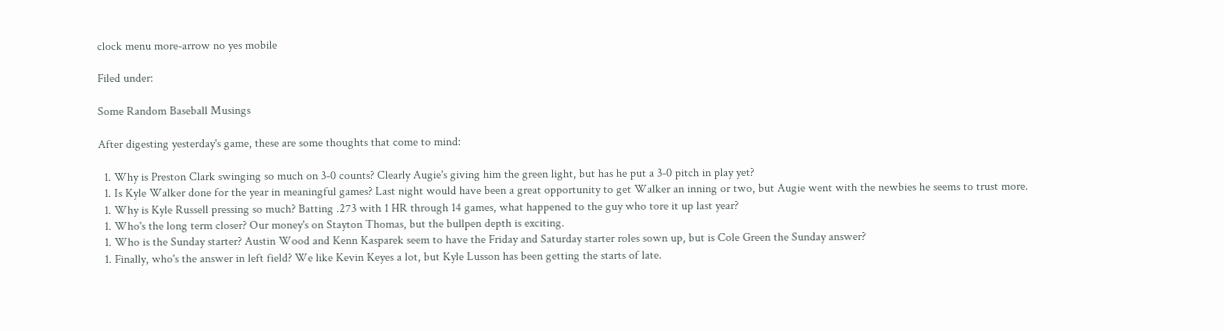clock menu more-arrow no yes mobile

Filed under:

Some Random Baseball Musings

After digesting yesterday's game, these are some thoughts that come to mind:

  1. Why is Preston Clark swinging so much on 3-0 counts? Clearly Augie's giving him the green light, but has he put a 3-0 pitch in play yet?
  1. Is Kyle Walker done for the year in meaningful games? Last night would have been a great opportunity to get Walker an inning or two, but Augie went with the newbies he seems to trust more.
  1. Why is Kyle Russell pressing so much? Batting .273 with 1 HR through 14 games, what happened to the guy who tore it up last year?
  1. Who's the long term closer? Our money's on Stayton Thomas, but the bullpen depth is exciting.
  1. Who is the Sunday starter? Austin Wood and Kenn Kasparek seem to have the Friday and Saturday starter roles sown up, but is Cole Green the Sunday answer?
  1. Finally, who's the answer in left field? We like Kevin Keyes a lot, but Kyle Lusson has been getting the starts of late.